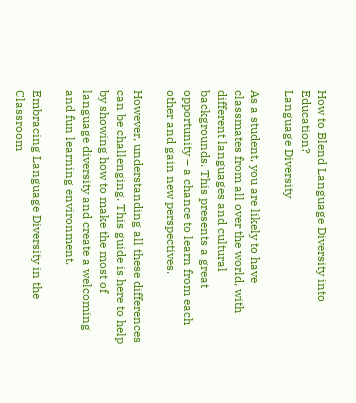How to Blend Language Diversity into Education?
Language Diversity

As a student, you are likely to have classmates from all over the world, with different languages and cultural backgrounds. This presents a great opportunity – a chance to learn from each other and gain new perspectives.

However, understanding all these differences can be challenging. This guide is here to help by showing how to make the most of language diversity and create a welcoming and fun learning environment.

Embracing Language Diversity in the Classroom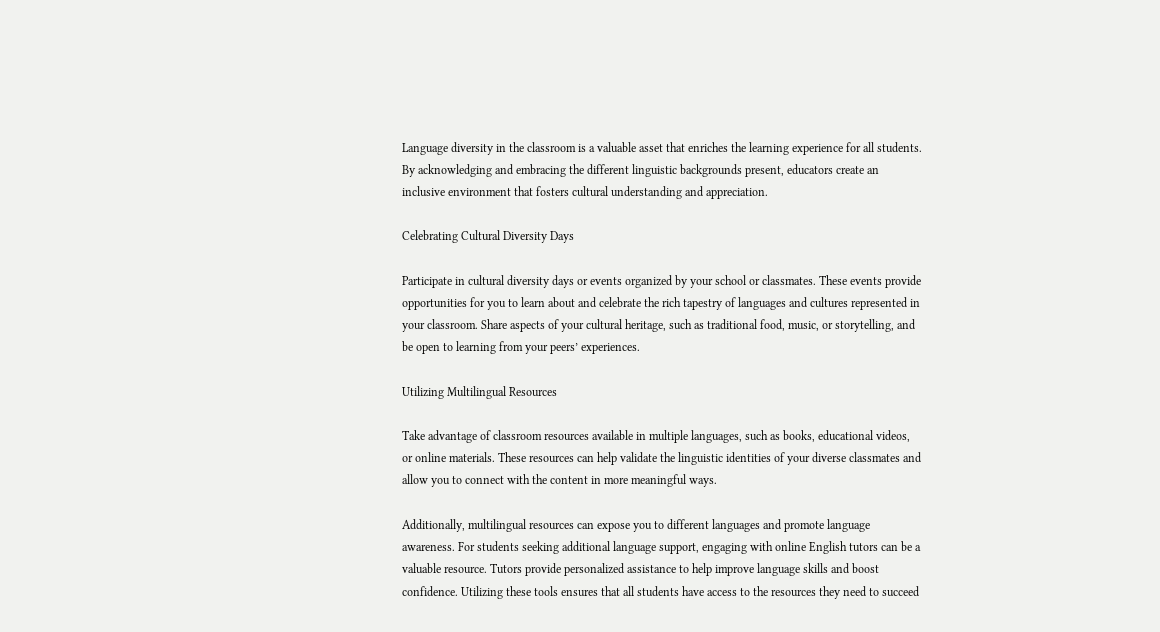Language diversity in the classroom is a valuable asset that enriches the learning experience for all students. By acknowledging and embracing the different linguistic backgrounds present, educators create an inclusive environment that fosters cultural understanding and appreciation.

Celebrating Cultural Diversity Days

Participate in cultural diversity days or events organized by your school or classmates. These events provide opportunities for you to learn about and celebrate the rich tapestry of languages and cultures represented in your classroom. Share aspects of your cultural heritage, such as traditional food, music, or storytelling, and be open to learning from your peers’ experiences.

Utilizing Multilingual Resources

Take advantage of classroom resources available in multiple languages, such as books, educational videos, or online materials. These resources can help validate the linguistic identities of your diverse classmates and allow you to connect with the content in more meaningful ways.

Additionally, multilingual resources can expose you to different languages and promote language awareness. For students seeking additional language support, engaging with online English tutors can be a valuable resource. Tutors provide personalized assistance to help improve language skills and boost confidence. Utilizing these tools ensures that all students have access to the resources they need to succeed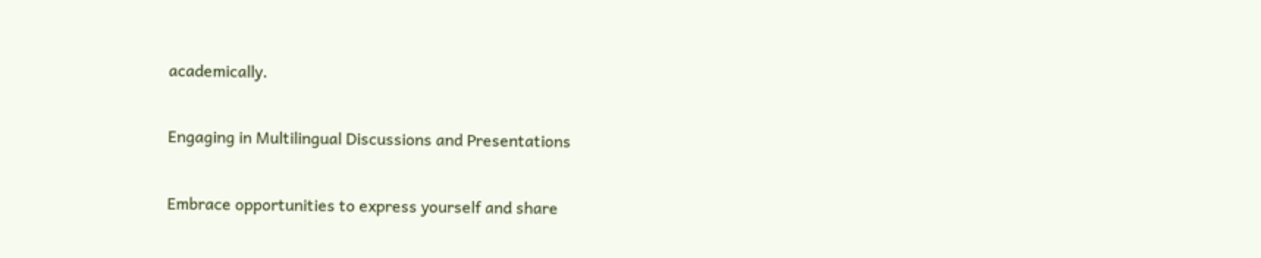academically.

Engaging in Multilingual Discussions and Presentations

Embrace opportunities to express yourself and share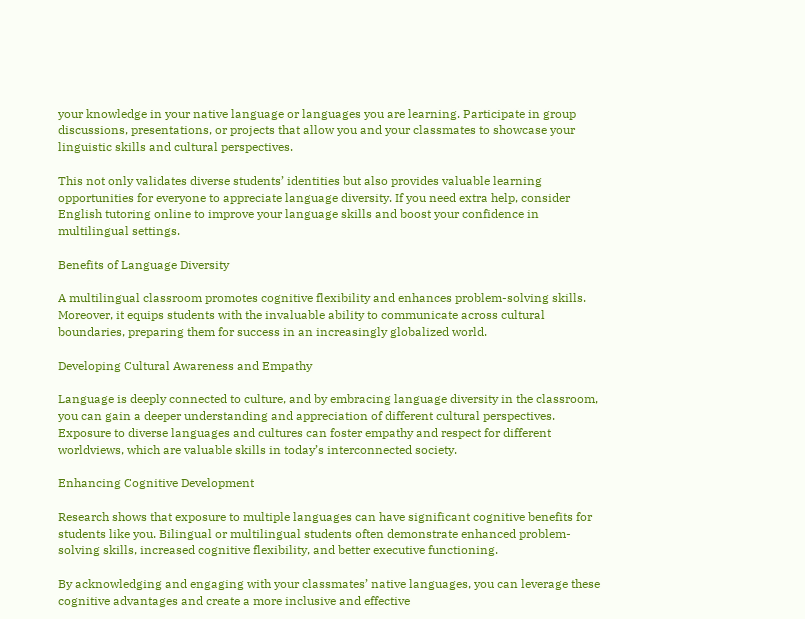your knowledge in your native language or languages you are learning. Participate in group discussions, presentations, or projects that allow you and your classmates to showcase your linguistic skills and cultural perspectives.

This not only validates diverse students’ identities but also provides valuable learning opportunities for everyone to appreciate language diversity. If you need extra help, consider English tutoring online to improve your language skills and boost your confidence in multilingual settings.

Benefits of Language Diversity

A multilingual classroom promotes cognitive flexibility and enhances problem-solving skills. Moreover, it equips students with the invaluable ability to communicate across cultural boundaries, preparing them for success in an increasingly globalized world.

Developing Cultural Awareness and Empathy

Language is deeply connected to culture, and by embracing language diversity in the classroom, you can gain a deeper understanding and appreciation of different cultural perspectives. Exposure to diverse languages and cultures can foster empathy and respect for different worldviews, which are valuable skills in today’s interconnected society.

Enhancing Cognitive Development

Research shows that exposure to multiple languages can have significant cognitive benefits for students like you. Bilingual or multilingual students often demonstrate enhanced problem-solving skills, increased cognitive flexibility, and better executive functioning.

By acknowledging and engaging with your classmates’ native languages, you can leverage these cognitive advantages and create a more inclusive and effective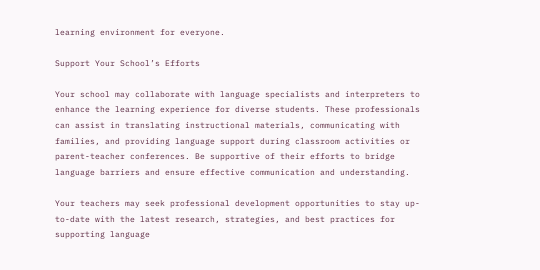learning environment for everyone.

Support Your School’s Efforts

Your school may collaborate with language specialists and interpreters to enhance the learning experience for diverse students. These professionals can assist in translating instructional materials, communicating with families, and providing language support during classroom activities or parent-teacher conferences. Be supportive of their efforts to bridge language barriers and ensure effective communication and understanding.

Your teachers may seek professional development opportunities to stay up-to-date with the latest research, strategies, and best practices for supporting language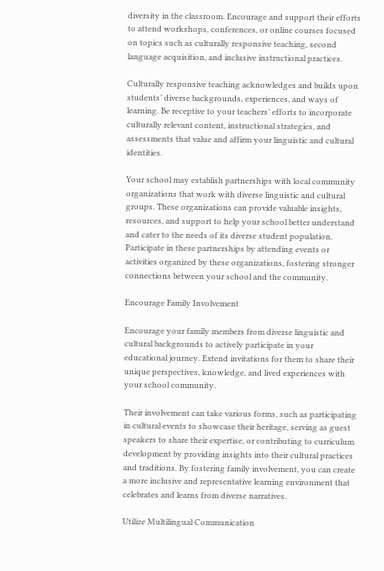diversity in the classroom. Encourage and support their efforts to attend workshops, conferences, or online courses focused on topics such as culturally responsive teaching, second language acquisition, and inclusive instructional practices.

Culturally responsive teaching acknowledges and builds upon students’ diverse backgrounds, experiences, and ways of learning. Be receptive to your teachers’ efforts to incorporate culturally relevant content, instructional strategies, and assessments that value and affirm your linguistic and cultural identities.

Your school may establish partnerships with local community organizations that work with diverse linguistic and cultural groups. These organizations can provide valuable insights, resources, and support to help your school better understand and cater to the needs of its diverse student population. Participate in these partnerships by attending events or activities organized by these organizations, fostering stronger connections between your school and the community.

Encourage Family Involvement

Encourage your family members from diverse linguistic and cultural backgrounds to actively participate in your educational journey. Extend invitations for them to share their unique perspectives, knowledge, and lived experiences with your school community.

Their involvement can take various forms, such as participating in cultural events to showcase their heritage, serving as guest speakers to share their expertise, or contributing to curriculum development by providing insights into their cultural practices and traditions. By fostering family involvement, you can create a more inclusive and representative learning environment that celebrates and learns from diverse narratives.

Utilize Multilingual Communication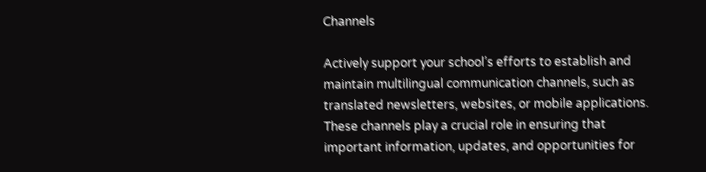Channels

Actively support your school’s efforts to establish and maintain multilingual communication channels, such as translated newsletters, websites, or mobile applications. These channels play a crucial role in ensuring that important information, updates, and opportunities for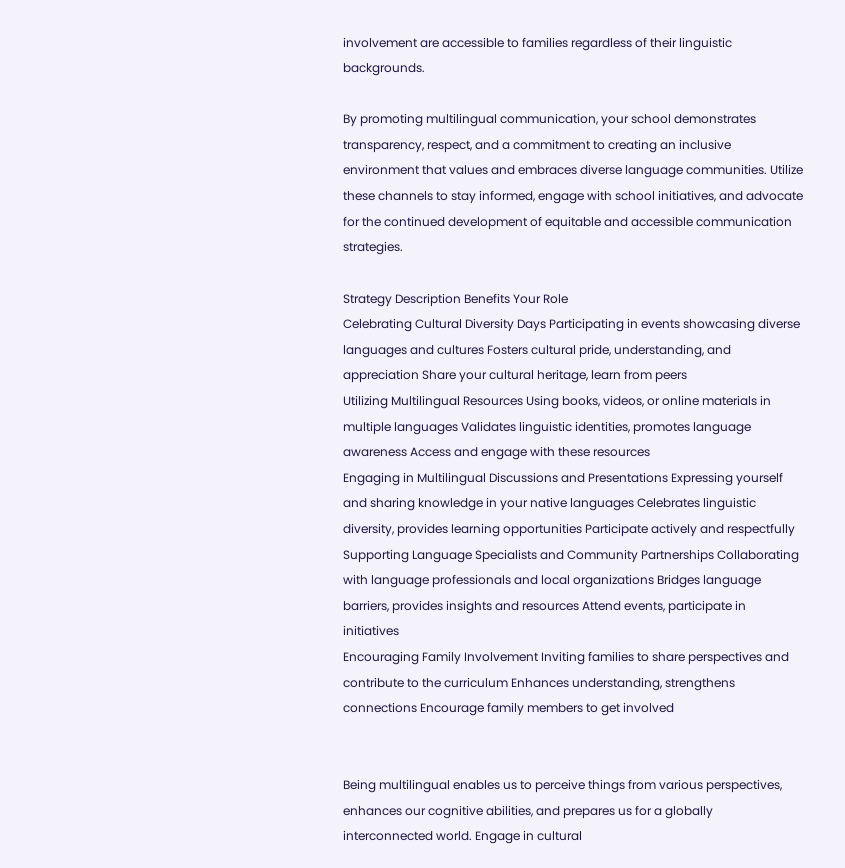involvement are accessible to families regardless of their linguistic backgrounds.

By promoting multilingual communication, your school demonstrates transparency, respect, and a commitment to creating an inclusive environment that values and embraces diverse language communities. Utilize these channels to stay informed, engage with school initiatives, and advocate for the continued development of equitable and accessible communication strategies.

Strategy Description Benefits Your Role
Celebrating Cultural Diversity Days Participating in events showcasing diverse languages and cultures Fosters cultural pride, understanding, and appreciation Share your cultural heritage, learn from peers
Utilizing Multilingual Resources Using books, videos, or online materials in multiple languages Validates linguistic identities, promotes language awareness Access and engage with these resources
Engaging in Multilingual Discussions and Presentations Expressing yourself and sharing knowledge in your native languages Celebrates linguistic diversity, provides learning opportunities Participate actively and respectfully
Supporting Language Specialists and Community Partnerships Collaborating with language professionals and local organizations Bridges language barriers, provides insights and resources Attend events, participate in initiatives
Encouraging Family Involvement Inviting families to share perspectives and contribute to the curriculum Enhances understanding, strengthens connections Encourage family members to get involved


Being multilingual enables us to perceive things from various perspectives, enhances our cognitive abilities, and prepares us for a globally interconnected world. Engage in cultural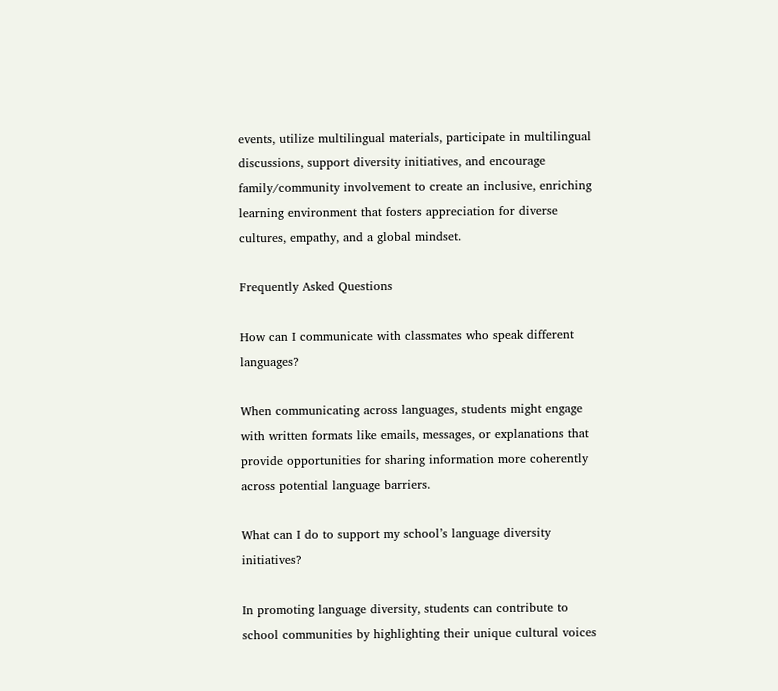events, utilize multilingual materials, participate in multilingual discussions, support diversity initiatives, and encourage family/community involvement to create an inclusive, enriching learning environment that fosters appreciation for diverse cultures, empathy, and a global mindset.

Frequently Asked Questions

How can I communicate with classmates who speak different languages?

When communicating across languages, students might engage with written formats like emails, messages, or explanations that provide opportunities for sharing information more coherently across potential language barriers.

What can I do to support my school’s language diversity initiatives?

In promoting language diversity, students can contribute to school communities by highlighting their unique cultural voices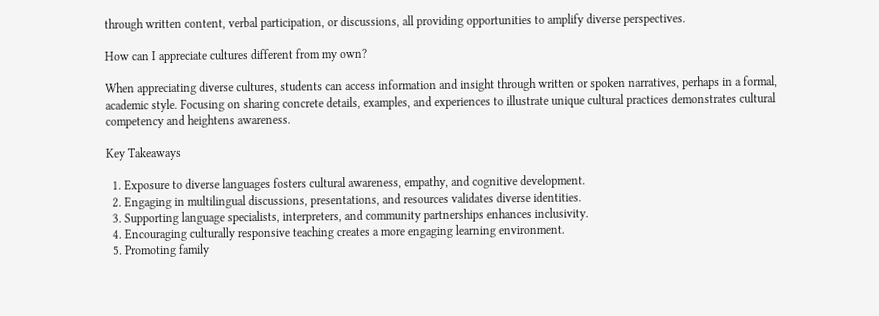through written content, verbal participation, or discussions, all providing opportunities to amplify diverse perspectives.

How can I appreciate cultures different from my own?

When appreciating diverse cultures, students can access information and insight through written or spoken narratives, perhaps in a formal, academic style. Focusing on sharing concrete details, examples, and experiences to illustrate unique cultural practices demonstrates cultural competency and heightens awareness.

Key Takeaways

  1. Exposure to diverse languages fosters cultural awareness, empathy, and cognitive development.
  2. Engaging in multilingual discussions, presentations, and resources validates diverse identities.
  3. Supporting language specialists, interpreters, and community partnerships enhances inclusivity.
  4. Encouraging culturally responsive teaching creates a more engaging learning environment.
  5. Promoting family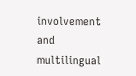involvement and multilingual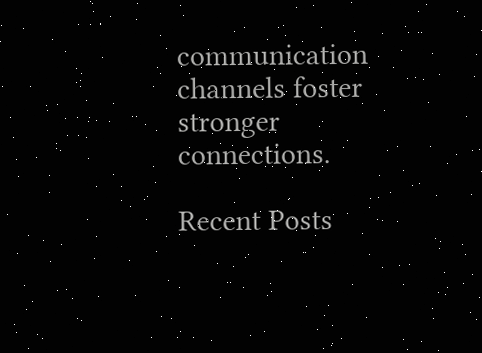communication channels foster stronger connections.

Recent Posts